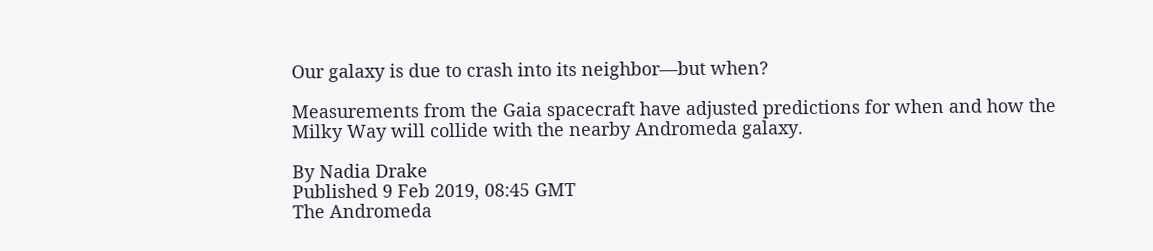Our galaxy is due to crash into its neighbor—but when?

Measurements from the Gaia spacecraft have adjusted predictions for when and how the Milky Way will collide with the nearby Andromeda galaxy.

By Nadia Drake
Published 9 Feb 2019, 08:45 GMT
The Andromeda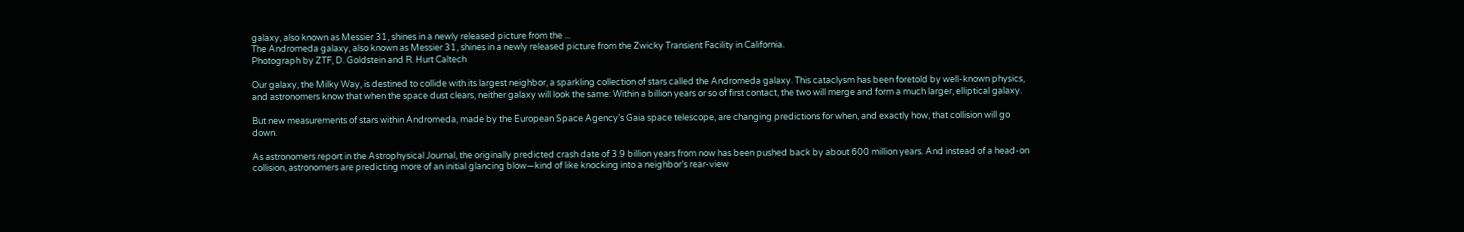galaxy, also known as Messier 31, shines in a newly released picture from the ...
The Andromeda galaxy, also known as Messier 31, shines in a newly released picture from the Zwicky Transient Facility in California.
Photograph by ZTF, D. Goldstein and R. Hurt Caltech

Our galaxy, the Milky Way, is destined to collide with its largest neighbor, a sparkling collection of stars called the Andromeda galaxy. This cataclysm has been foretold by well-known physics, and astronomers know that when the space dust clears, neither galaxy will look the same: Within a billion years or so of first contact, the two will merge and form a much larger, elliptical galaxy.

But new measurements of stars within Andromeda, made by the European Space Agency’s Gaia space telescope, are changing predictions for when, and exactly how, that collision will go down.

As astronomers report in the Astrophysical Journal, the originally predicted crash date of 3.9 billion years from now has been pushed back by about 600 million years. And instead of a head-on collision, astronomers are predicting more of an initial glancing blow—kind of like knocking into a neighbor’s rear-view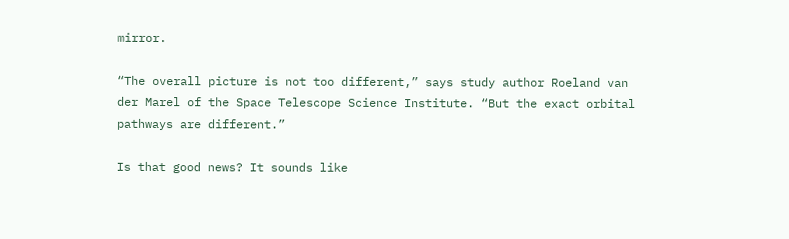mirror.

“The overall picture is not too different,” says study author Roeland van der Marel of the Space Telescope Science Institute. “But the exact orbital pathways are different.”

Is that good news? It sounds like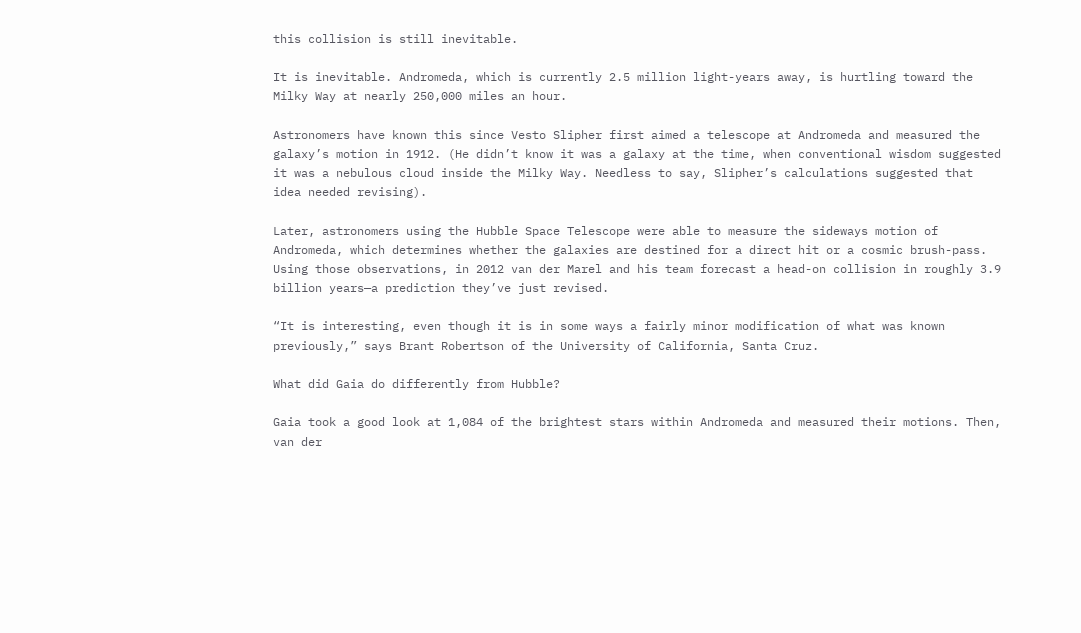this collision is still inevitable.

It is inevitable. Andromeda, which is currently 2.5 million light-years away, is hurtling toward the Milky Way at nearly 250,000 miles an hour.

Astronomers have known this since Vesto Slipher first aimed a telescope at Andromeda and measured the galaxy’s motion in 1912. (He didn’t know it was a galaxy at the time, when conventional wisdom suggested it was a nebulous cloud inside the Milky Way. Needless to say, Slipher’s calculations suggested that idea needed revising).

Later, astronomers using the Hubble Space Telescope were able to measure the sideways motion of Andromeda, which determines whether the galaxies are destined for a direct hit or a cosmic brush-pass. Using those observations, in 2012 van der Marel and his team forecast a head-on collision in roughly 3.9 billion years—a prediction they’ve just revised.

“It is interesting, even though it is in some ways a fairly minor modification of what was known previously,” says Brant Robertson of the University of California, Santa Cruz.

What did Gaia do differently from Hubble?

Gaia took a good look at 1,084 of the brightest stars within Andromeda and measured their motions. Then, van der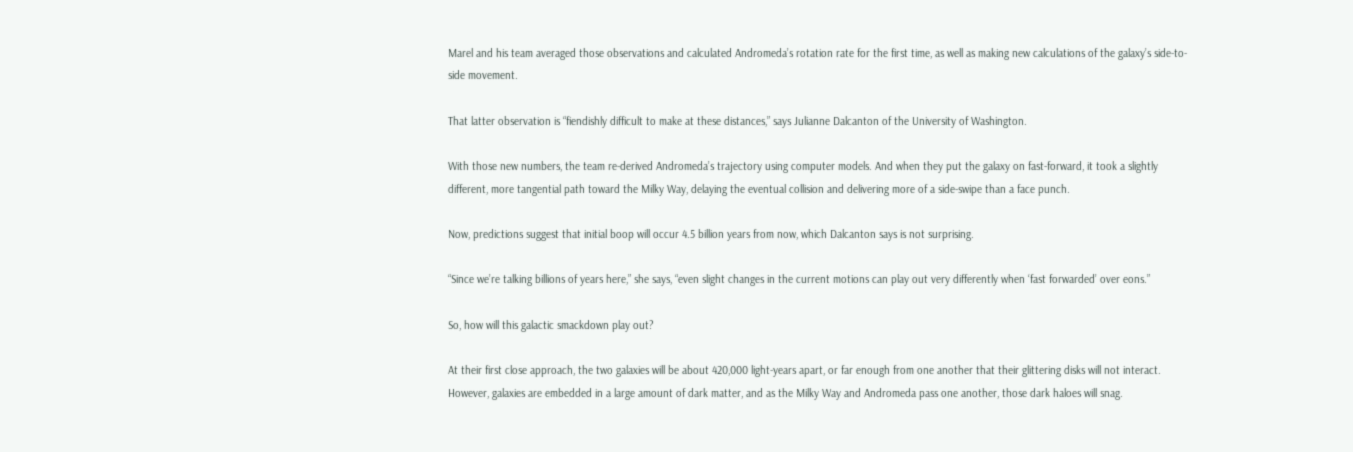Marel and his team averaged those observations and calculated Andromeda’s rotation rate for the first time, as well as making new calculations of the galaxy’s side-to-side movement.

That latter observation is “fiendishly difficult to make at these distances,” says Julianne Dalcanton of the University of Washington.

With those new numbers, the team re-derived Andromeda’s trajectory using computer models. And when they put the galaxy on fast-forward, it took a slightly different, more tangential path toward the Milky Way, delaying the eventual collision and delivering more of a side-swipe than a face punch.

Now, predictions suggest that initial boop will occur 4.5 billion years from now, which Dalcanton says is not surprising.

“Since we’re talking billions of years here,” she says, “even slight changes in the current motions can play out very differently when ‘fast forwarded’ over eons.”

So, how will this galactic smackdown play out?

At their first close approach, the two galaxies will be about 420,000 light-years apart, or far enough from one another that their glittering disks will not interact. However, galaxies are embedded in a large amount of dark matter, and as the Milky Way and Andromeda pass one another, those dark haloes will snag.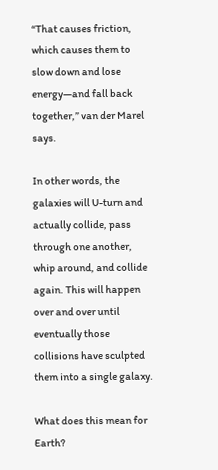“That causes friction, which causes them to slow down and lose energy—and fall back together,” van der Marel says.

In other words, the galaxies will U-turn and actually collide, pass through one another, whip around, and collide again. This will happen over and over until eventually those collisions have sculpted them into a single galaxy.

What does this mean for Earth?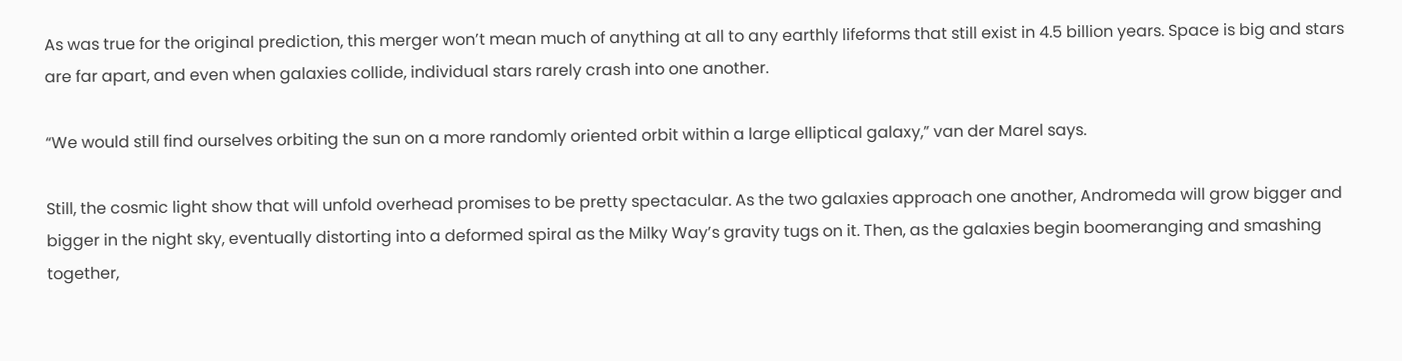As was true for the original prediction, this merger won’t mean much of anything at all to any earthly lifeforms that still exist in 4.5 billion years. Space is big and stars are far apart, and even when galaxies collide, individual stars rarely crash into one another.

“We would still find ourselves orbiting the sun on a more randomly oriented orbit within a large elliptical galaxy,” van der Marel says.

Still, the cosmic light show that will unfold overhead promises to be pretty spectacular. As the two galaxies approach one another, Andromeda will grow bigger and bigger in the night sky, eventually distorting into a deformed spiral as the Milky Way’s gravity tugs on it. Then, as the galaxies begin boomeranging and smashing together,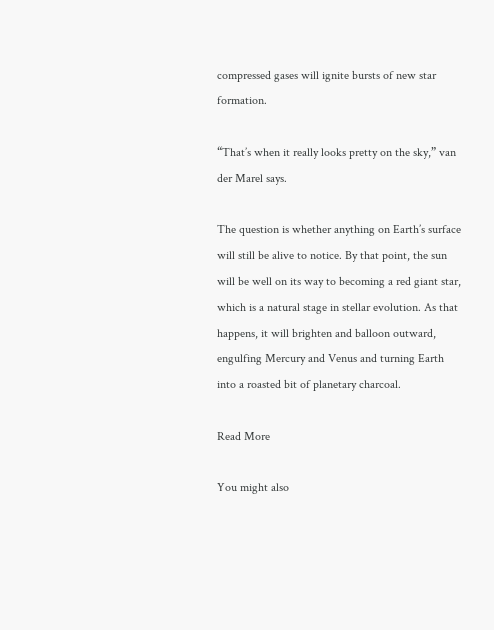compressed gases will ignite bursts of new star formation.

“That’s when it really looks pretty on the sky,” van der Marel says.

The question is whether anything on Earth’s surface will still be alive to notice. By that point, the sun will be well on its way to becoming a red giant star, which is a natural stage in stellar evolution. As that happens, it will brighten and balloon outward, engulfing Mercury and Venus and turning Earth into a roasted bit of planetary charcoal.

Read More

You might also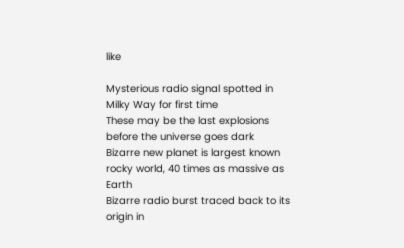like

Mysterious radio signal spotted in Milky Way for first time
These may be the last explosions before the universe goes dark
Bizarre new planet is largest known rocky world, 40 times as massive as Earth
Bizarre radio burst traced back to its origin in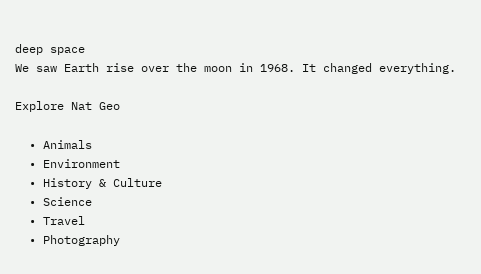deep space
We saw Earth rise over the moon in 1968. It changed everything.

Explore Nat Geo

  • Animals
  • Environment
  • History & Culture
  • Science
  • Travel
  • Photography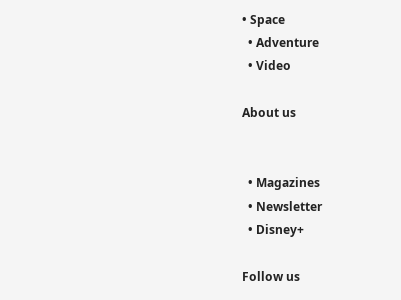• Space
  • Adventure
  • Video

About us


  • Magazines
  • Newsletter
  • Disney+

Follow us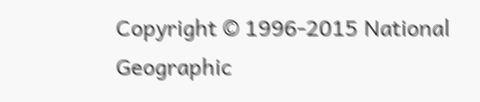Copyright © 1996-2015 National Geographic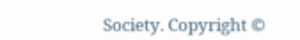Society. Copyright ©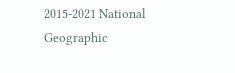2015-2021 National Geographic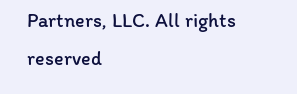Partners, LLC. All rights reserved